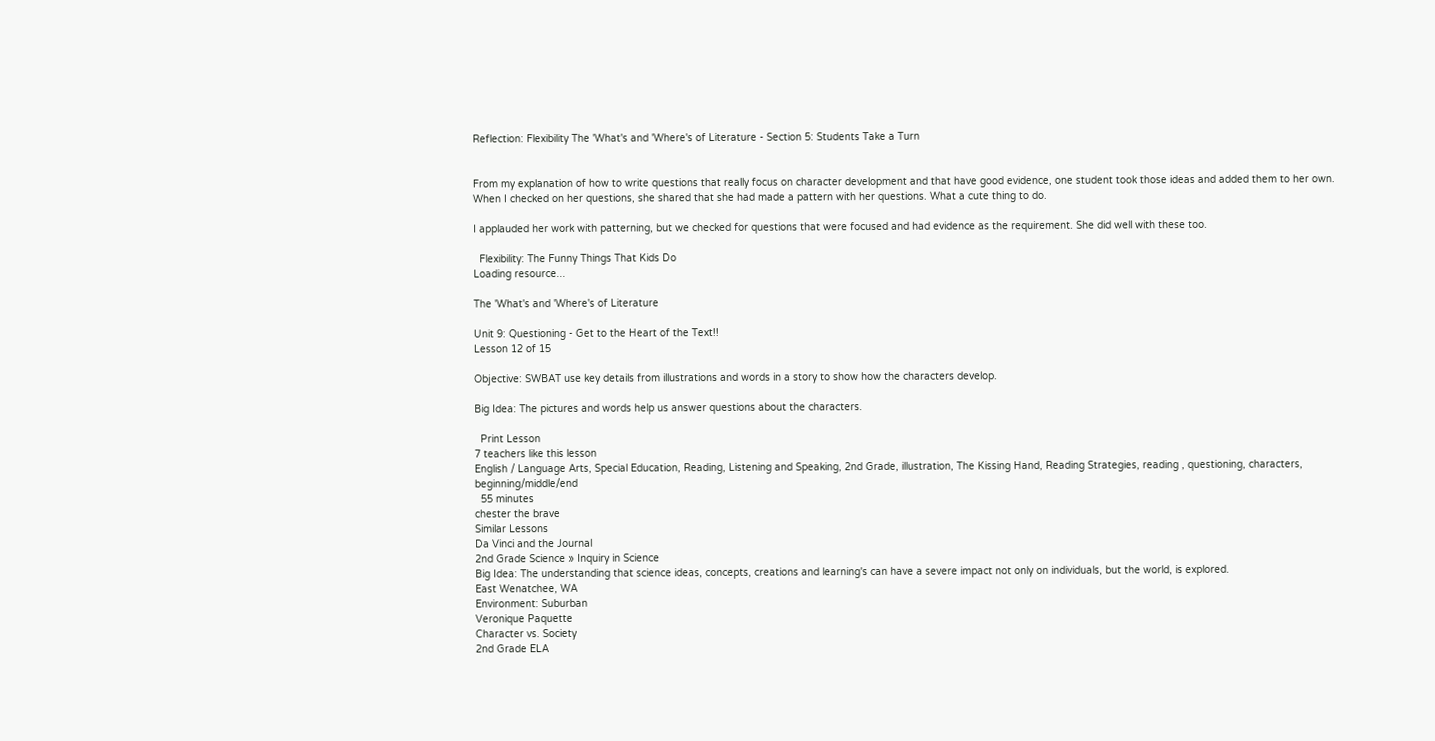Reflection: Flexibility The 'What's and 'Where's of Literature - Section 5: Students Take a Turn


From my explanation of how to write questions that really focus on character development and that have good evidence, one student took those ideas and added them to her own.  When I checked on her questions, she shared that she had made a pattern with her questions. What a cute thing to do.

I applauded her work with patterning, but we checked for questions that were focused and had evidence as the requirement. She did well with these too.

  Flexibility: The Funny Things That Kids Do
Loading resource...

The 'What's and 'Where's of Literature

Unit 9: Questioning - Get to the Heart of the Text!!
Lesson 12 of 15

Objective: SWBAT use key details from illustrations and words in a story to show how the characters develop.

Big Idea: The pictures and words help us answer questions about the characters.

  Print Lesson
7 teachers like this lesson
English / Language Arts, Special Education, Reading, Listening and Speaking, 2nd Grade, illustration, The Kissing Hand, Reading Strategies, reading , questioning, characters, beginning/middle/end
  55 minutes
chester the brave
Similar Lessons
Da Vinci and the Journal
2nd Grade Science » Inquiry in Science
Big Idea: The understanding that science ideas, concepts, creations and learning's can have a severe impact not only on individuals, but the world, is explored.
East Wenatchee, WA
Environment: Suburban
Veronique Paquette
Character vs. Society
2nd Grade ELA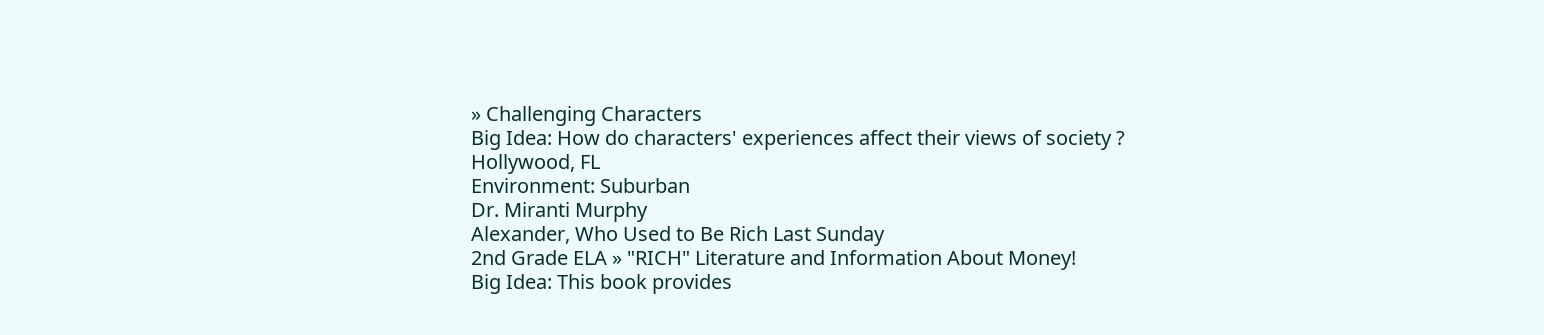» Challenging Characters
Big Idea: How do characters' experiences affect their views of society ?
Hollywood, FL
Environment: Suburban
Dr. Miranti Murphy
Alexander, Who Used to Be Rich Last Sunday
2nd Grade ELA » "RICH" Literature and Information About Money!
Big Idea: This book provides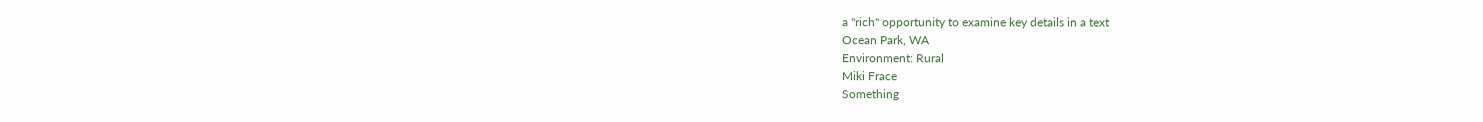a "rich" opportunity to examine key details in a text
Ocean Park, WA
Environment: Rural
Miki Frace
Something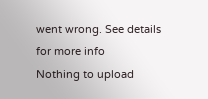went wrong. See details for more info
Nothing to upload